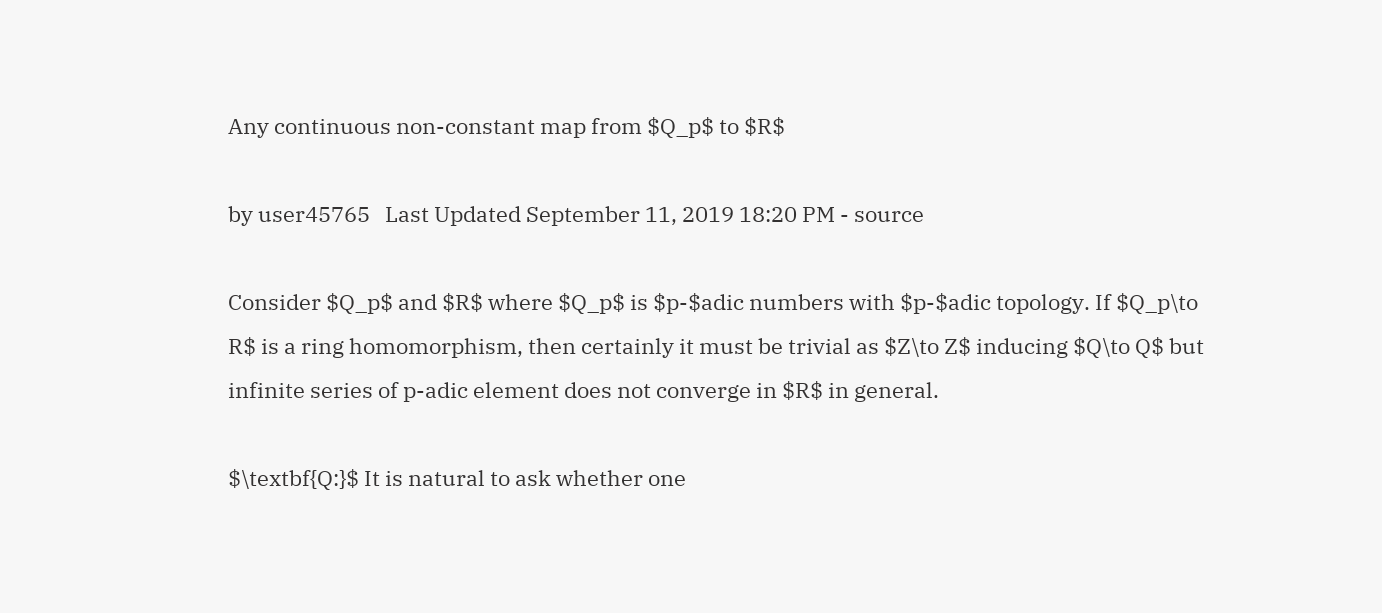Any continuous non-constant map from $Q_p$ to $R$

by user45765   Last Updated September 11, 2019 18:20 PM - source

Consider $Q_p$ and $R$ where $Q_p$ is $p-$adic numbers with $p-$adic topology. If $Q_p\to R$ is a ring homomorphism, then certainly it must be trivial as $Z\to Z$ inducing $Q\to Q$ but infinite series of p-adic element does not converge in $R$ in general.

$\textbf{Q:}$ It is natural to ask whether one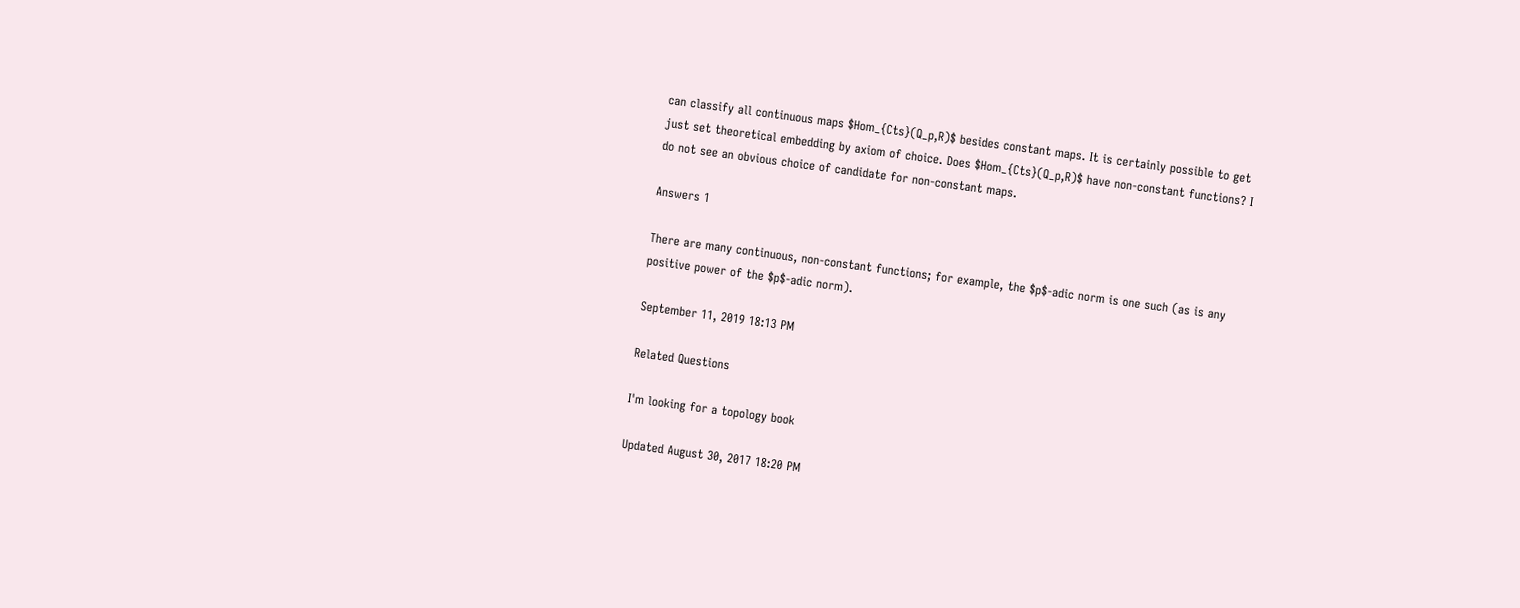can classify all continuous maps $Hom_{Cts}(Q_p,R)$ besides constant maps. It is certainly possible to get just set theoretical embedding by axiom of choice. Does $Hom_{Cts}(Q_p,R)$ have non-constant functions? I do not see an obvious choice of candidate for non-constant maps.

Answers 1

There are many continuous, non-constant functions; for example, the $p$-adic norm is one such (as is any positive power of the $p$-adic norm).

September 11, 2019 18:13 PM

Related Questions

I'm looking for a topology book

Updated August 30, 2017 18:20 PM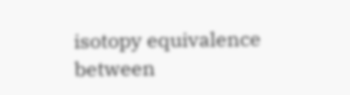isotopy equivalence between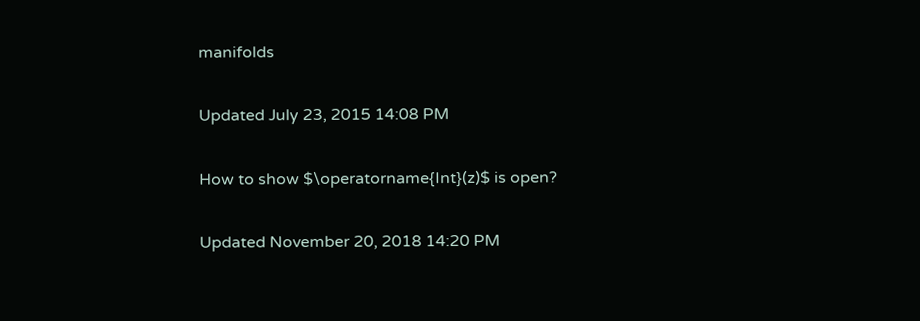manifolds

Updated July 23, 2015 14:08 PM

How to show $\operatorname{Int}(z)$ is open?

Updated November 20, 2018 14:20 PM